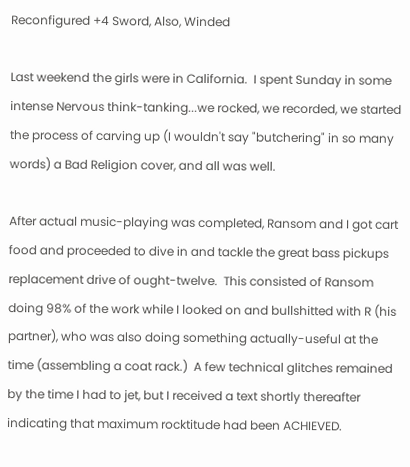Reconfigured +4 Sword, Also, Winded

Last weekend the girls were in California.  I spent Sunday in some intense Nervous think-tanking...we rocked, we recorded, we started the process of carving up (I wouldn't say "butchering" in so many words) a Bad Religion cover, and all was well.

After actual music-playing was completed, Ransom and I got cart food and proceeded to dive in and tackle the great bass pickups replacement drive of ought-twelve.  This consisted of Ransom doing 98% of the work while I looked on and bullshitted with R (his partner), who was also doing something actually-useful at the time (assembling a coat rack.)  A few technical glitches remained by the time I had to jet, but I received a text shortly thereafter indicating that maximum rocktitude had been ACHIEVED.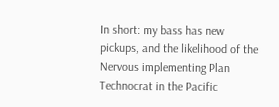In short: my bass has new pickups, and the likelihood of the Nervous implementing Plan Technocrat in the Pacific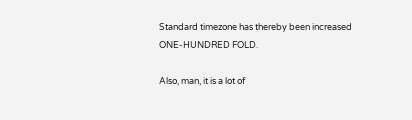Standard timezone has thereby been increased ONE-HUNDRED FOLD.

Also, man, it is a lot of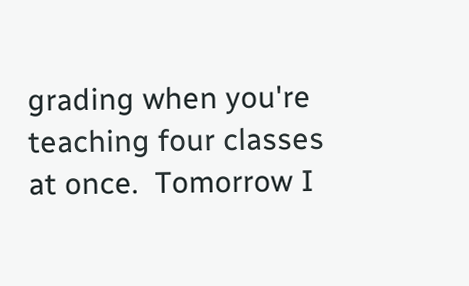grading when you're teaching four classes at once.  Tomorrow I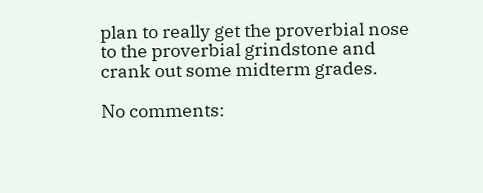plan to really get the proverbial nose to the proverbial grindstone and crank out some midterm grades.

No comments: